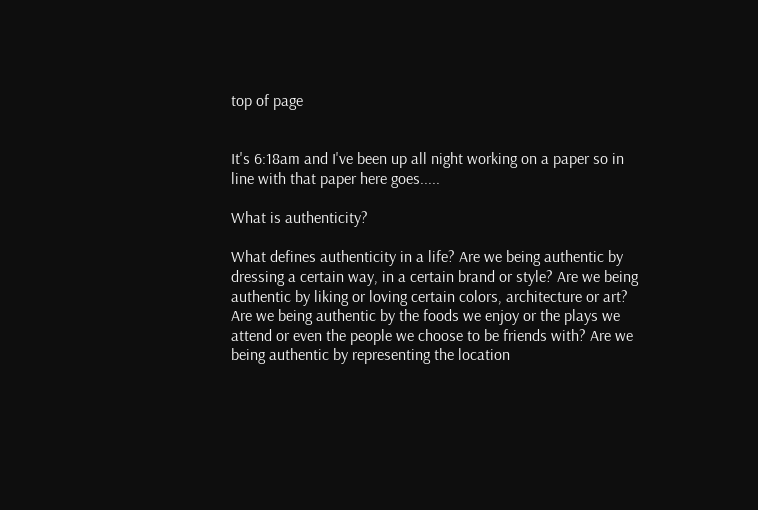top of page


It's 6:18am and I've been up all night working on a paper so in line with that paper here goes.....

What is authenticity?

What defines authenticity in a life? Are we being authentic by dressing a certain way, in a certain brand or style? Are we being authentic by liking or loving certain colors, architecture or art? Are we being authentic by the foods we enjoy or the plays we attend or even the people we choose to be friends with? Are we being authentic by representing the location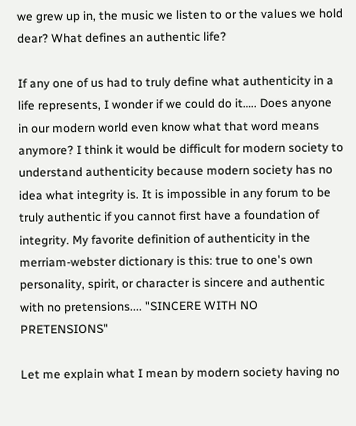we grew up in, the music we listen to or the values we hold dear? What defines an authentic life?

If any one of us had to truly define what authenticity in a life represents, I wonder if we could do it….. Does anyone in our modern world even know what that word means anymore? I think it would be difficult for modern society to understand authenticity because modern society has no idea what integrity is. It is impossible in any forum to be truly authentic if you cannot first have a foundation of integrity. My favorite definition of authenticity in the merriam-webster dictionary is this: true to one's own personality, spirit, or character is sincere and authentic with no pretensions.... "SINCERE WITH NO PRETENSIONS"

Let me explain what I mean by modern society having no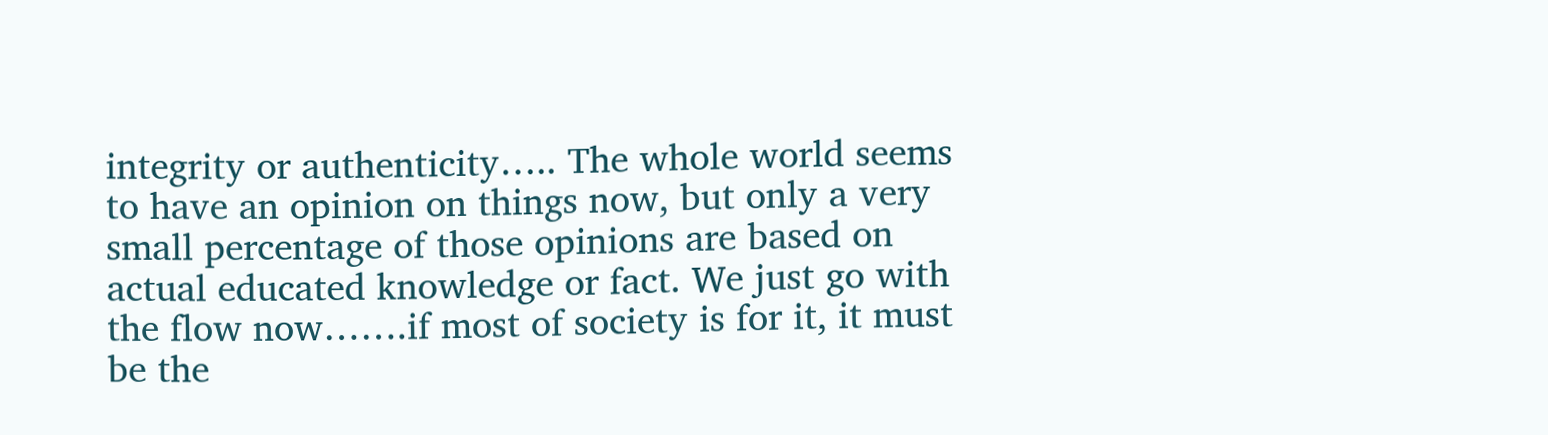integrity or authenticity….. The whole world seems to have an opinion on things now, but only a very small percentage of those opinions are based on actual educated knowledge or fact. We just go with the flow now…….if most of society is for it, it must be the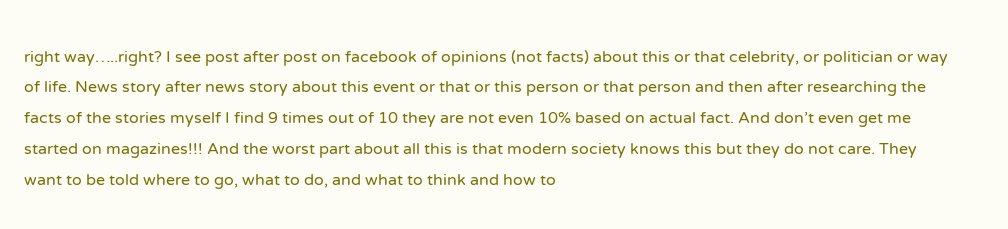right way…..right? I see post after post on facebook of opinions (not facts) about this or that celebrity, or politician or way of life. News story after news story about this event or that or this person or that person and then after researching the facts of the stories myself I find 9 times out of 10 they are not even 10% based on actual fact. And don’t even get me started on magazines!!! And the worst part about all this is that modern society knows this but they do not care. They want to be told where to go, what to do, and what to think and how to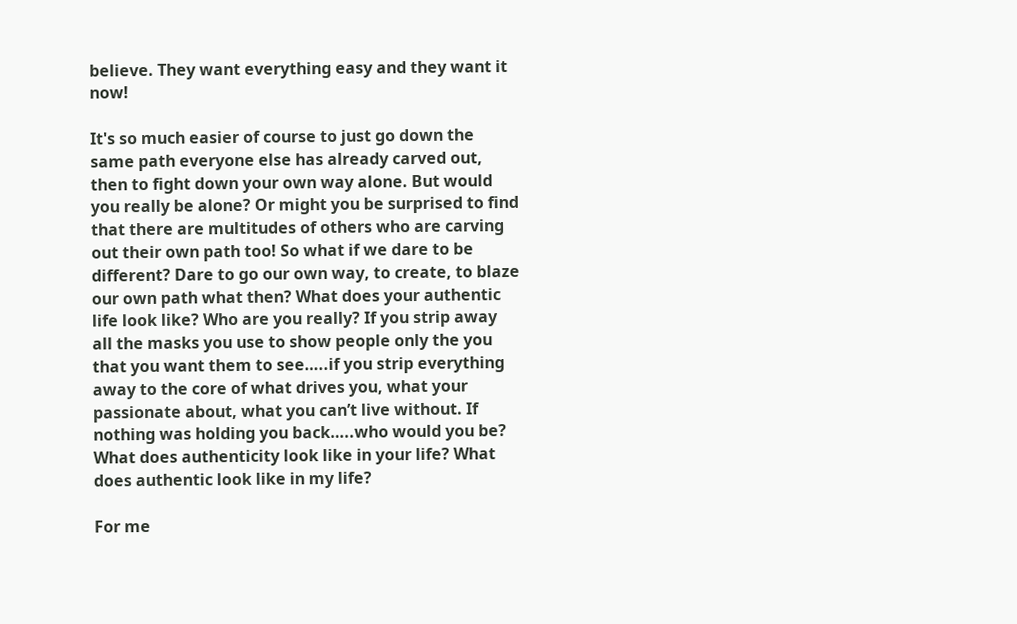believe. They want everything easy and they want it now!

It's so much easier of course to just go down the same path everyone else has already carved out, then to fight down your own way alone. But would you really be alone? Or might you be surprised to find that there are multitudes of others who are carving out their own path too! So what if we dare to be different? Dare to go our own way, to create, to blaze our own path what then? What does your authentic life look like? Who are you really? If you strip away all the masks you use to show people only the you that you want them to see…..if you strip everything away to the core of what drives you, what your passionate about, what you can’t live without. If nothing was holding you back…..who would you be? What does authenticity look like in your life? What does authentic look like in my life?

For me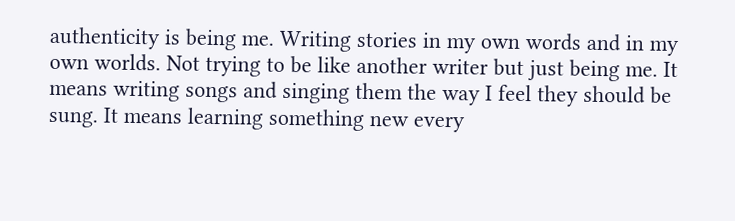authenticity is being me. Writing stories in my own words and in my own worlds. Not trying to be like another writer but just being me. It means writing songs and singing them the way I feel they should be sung. It means learning something new every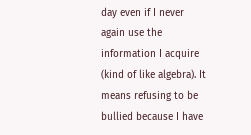day even if I never again use the information I acquire (kind of like algebra). It means refusing to be bullied because I have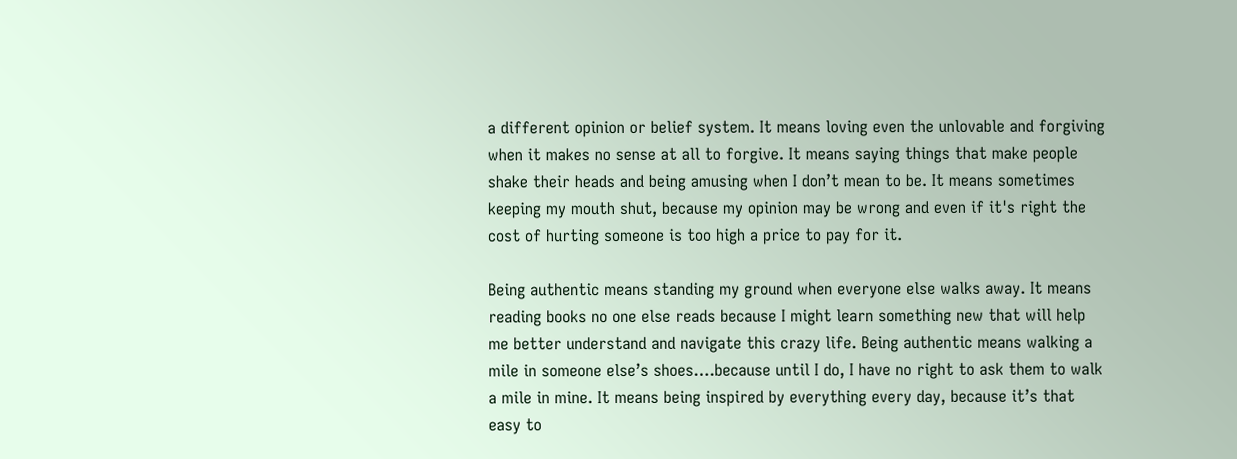a different opinion or belief system. It means loving even the unlovable and forgiving when it makes no sense at all to forgive. It means saying things that make people shake their heads and being amusing when I don’t mean to be. It means sometimes keeping my mouth shut, because my opinion may be wrong and even if it's right the cost of hurting someone is too high a price to pay for it.

Being authentic means standing my ground when everyone else walks away. It means reading books no one else reads because I might learn something new that will help me better understand and navigate this crazy life. Being authentic means walking a mile in someone else’s shoes….because until I do, I have no right to ask them to walk a mile in mine. It means being inspired by everything every day, because it’s that easy to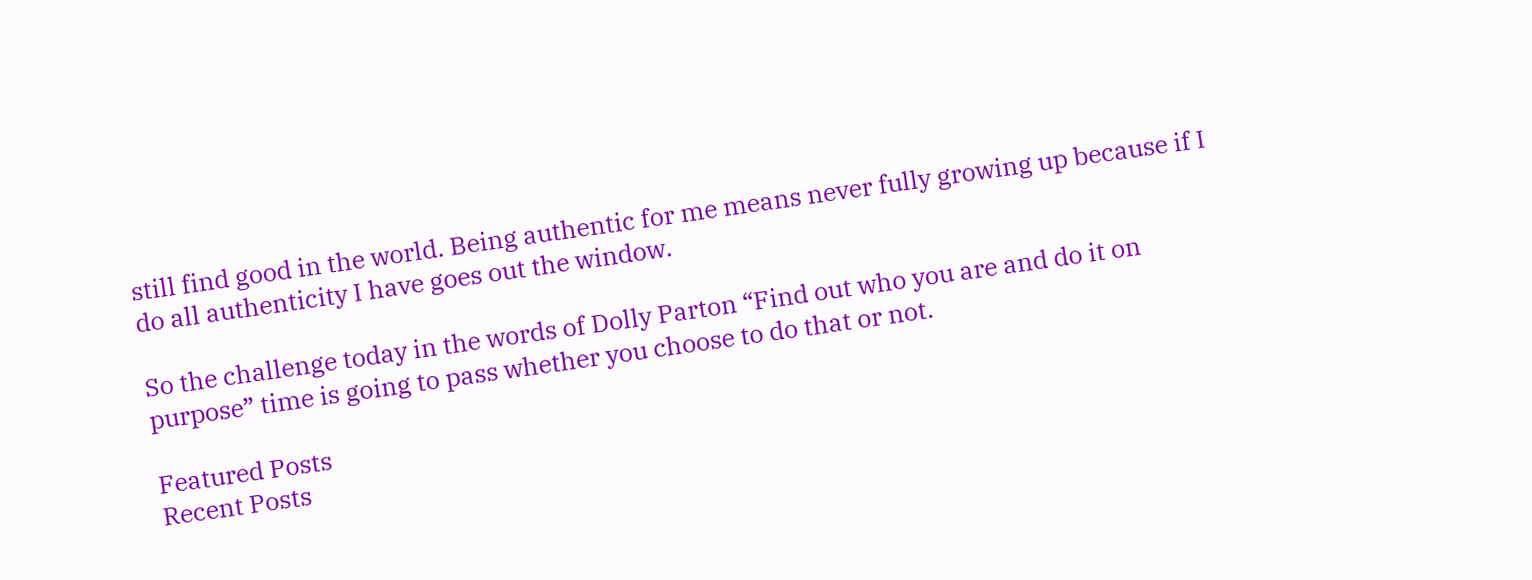still find good in the world. Being authentic for me means never fully growing up because if I do all authenticity I have goes out the window.

So the challenge today in the words of Dolly Parton “Find out who you are and do it on purpose” time is going to pass whether you choose to do that or not.

Featured Posts
Recent Posts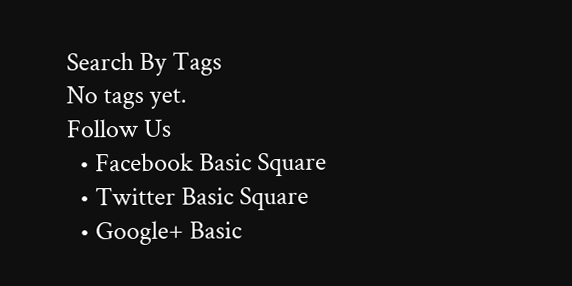Search By Tags
No tags yet.
Follow Us
  • Facebook Basic Square
  • Twitter Basic Square
  • Google+ Basic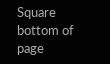Square
bottom of page